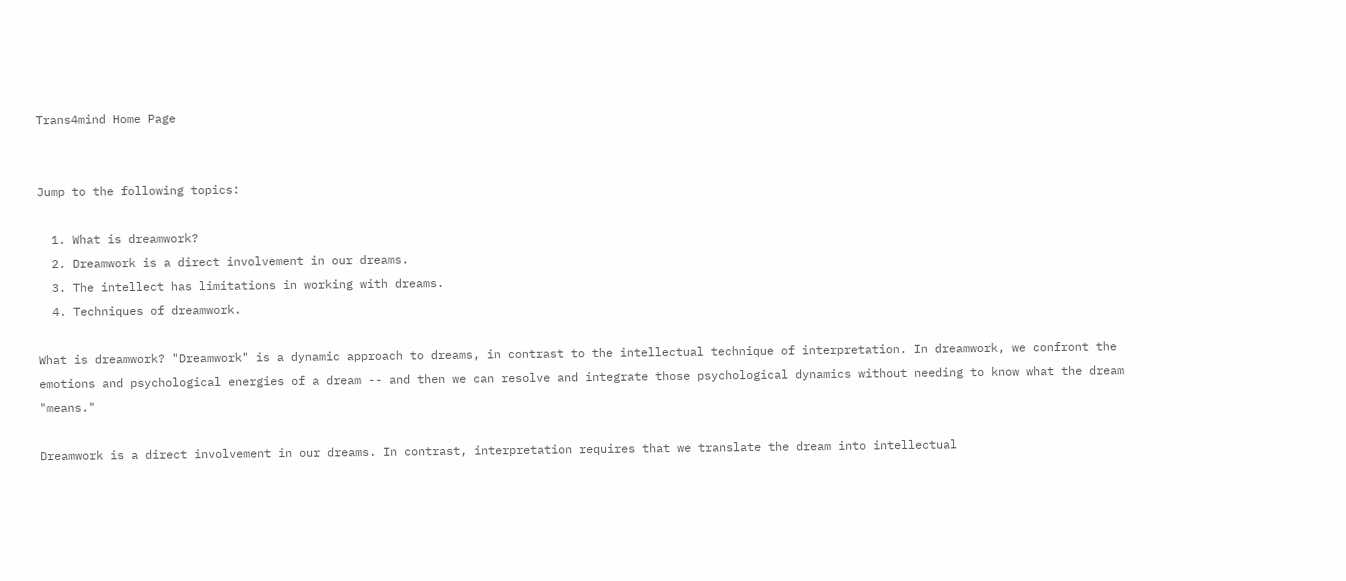Trans4mind Home Page


Jump to the following topics:

  1. What is dreamwork?
  2. Dreamwork is a direct involvement in our dreams.
  3. The intellect has limitations in working with dreams.
  4. Techniques of dreamwork.

What is dreamwork? "Dreamwork" is a dynamic approach to dreams, in contrast to the intellectual technique of interpretation. In dreamwork, we confront the emotions and psychological energies of a dream -- and then we can resolve and integrate those psychological dynamics without needing to know what the dream "means."

Dreamwork is a direct involvement in our dreams. In contrast, interpretation requires that we translate the dream into intellectual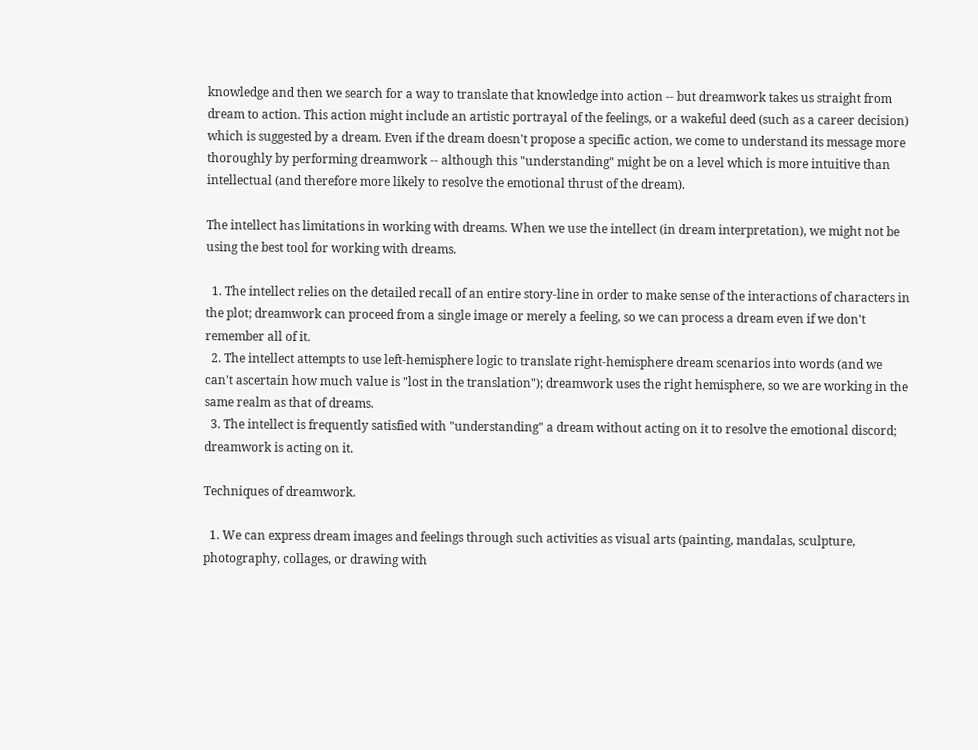knowledge and then we search for a way to translate that knowledge into action -- but dreamwork takes us straight from dream to action. This action might include an artistic portrayal of the feelings, or a wakeful deed (such as a career decision) which is suggested by a dream. Even if the dream doesn't propose a specific action, we come to understand its message more thoroughly by performing dreamwork -- although this "understanding" might be on a level which is more intuitive than intellectual (and therefore more likely to resolve the emotional thrust of the dream).

The intellect has limitations in working with dreams. When we use the intellect (in dream interpretation), we might not be using the best tool for working with dreams.

  1. The intellect relies on the detailed recall of an entire story-line in order to make sense of the interactions of characters in the plot; dreamwork can proceed from a single image or merely a feeling, so we can process a dream even if we don't remember all of it.
  2. The intellect attempts to use left-hemisphere logic to translate right-hemisphere dream scenarios into words (and we can't ascertain how much value is "lost in the translation"); dreamwork uses the right hemisphere, so we are working in the same realm as that of dreams.
  3. The intellect is frequently satisfied with "understanding" a dream without acting on it to resolve the emotional discord; dreamwork is acting on it.

Techniques of dreamwork.

  1. We can express dream images and feelings through such activities as visual arts (painting, mandalas, sculpture, photography, collages, or drawing with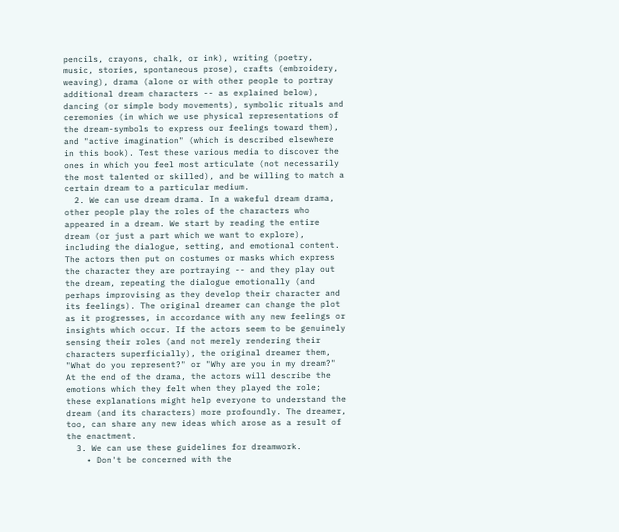pencils, crayons, chalk, or ink), writing (poetry, music, stories, spontaneous prose), crafts (embroidery, weaving), drama (alone or with other people to portray additional dream characters -- as explained below), dancing (or simple body movements), symbolic rituals and ceremonies (in which we use physical representations of the dream-symbols to express our feelings toward them), and "active imagination" (which is described elsewhere in this book). Test these various media to discover the ones in which you feel most articulate (not necessarily the most talented or skilled), and be willing to match a certain dream to a particular medium.
  2. We can use dream drama. In a wakeful dream drama, other people play the roles of the characters who appeared in a dream. We start by reading the entire dream (or just a part which we want to explore), including the dialogue, setting, and emotional content. The actors then put on costumes or masks which express the character they are portraying -- and they play out the dream, repeating the dialogue emotionally (and perhaps improvising as they develop their character and its feelings). The original dreamer can change the plot as it progresses, in accordance with any new feelings or insights which occur. If the actors seem to be genuinely sensing their roles (and not merely rendering their characters superficially), the original dreamer them, "What do you represent?" or "Why are you in my dream?" At the end of the drama, the actors will describe the emotions which they felt when they played the role; these explanations might help everyone to understand the dream (and its characters) more profoundly. The dreamer, too, can share any new ideas which arose as a result of the enactment.
  3. We can use these guidelines for dreamwork.
    • Don't be concerned with the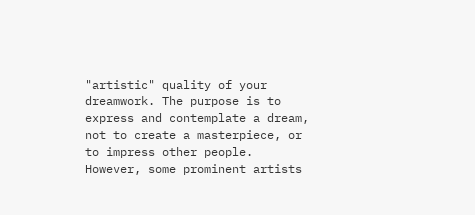"artistic" quality of your dreamwork. The purpose is to express and contemplate a dream, not to create a masterpiece, or to impress other people. However, some prominent artists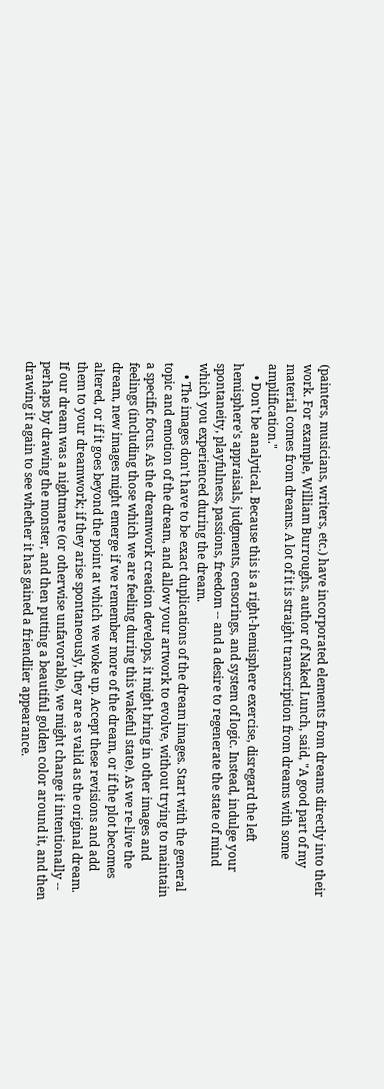(painters, musicians, writers, etc.) have incorporated elements from dreams directly into their work. For example, William Burroughs, author of Naked Lunch, said, "A good part of my material comes from dreams. A lot of it is straight transcription from dreams with some amplification."
    • Don't be analytical. Because this is a right-hemisphere exercise, disregard the left hemisphere's appraisals, judgments, censorings, and system of logic. Instead, indulge your spontaneity, playfulness, passions, freedom -- and a desire to regenerate the state of mind which you experienced during the dream.
    • The images don't have to be exact duplications of the dream images. Start with the general topic and emotion of the dream, and allow your artwork to evolve, without trying to maintain a specific focus. As the dreamwork creation develops, it might bring in other images and feelings (including those which we are feeling during this wakeful state). As we re-live the dream, new images might emerge if we remember more of the dream, or if the plot becomes altered, or if it goes beyond the point at which we woke up. Accept these revisions and add them to your dreamwork; if they arise spontaneously, they are as valid as the original dream. If our dream was a nightmare (or otherwise unfavorable), we might change it intentionally -- perhaps by drawing the monster, and then putting a beautiful golden color around it, and then drawing it again to see whether it has gained a friendlier appearance.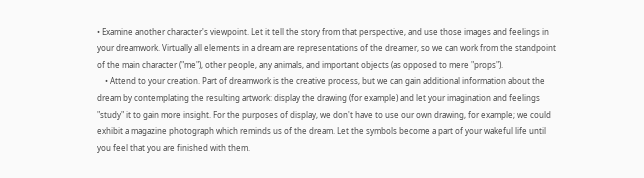• Examine another character's viewpoint. Let it tell the story from that perspective, and use those images and feelings in your dreamwork. Virtually all elements in a dream are representations of the dreamer, so we can work from the standpoint of the main character ("me"), other people, any animals, and important objects (as opposed to mere "props").
    • Attend to your creation. Part of dreamwork is the creative process, but we can gain additional information about the dream by contemplating the resulting artwork: display the drawing (for example) and let your imagination and feelings "study" it to gain more insight. For the purposes of display, we don't have to use our own drawing, for example; we could exhibit a magazine photograph which reminds us of the dream. Let the symbols become a part of your wakeful life until you feel that you are finished with them.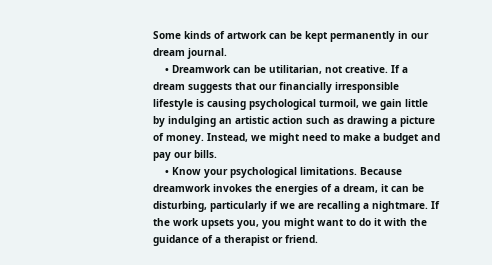Some kinds of artwork can be kept permanently in our dream journal.
    • Dreamwork can be utilitarian, not creative. If a dream suggests that our financially irresponsible lifestyle is causing psychological turmoil, we gain little by indulging an artistic action such as drawing a picture of money. Instead, we might need to make a budget and pay our bills.
    • Know your psychological limitations. Because dreamwork invokes the energies of a dream, it can be disturbing, particularly if we are recalling a nightmare. If the work upsets you, you might want to do it with the guidance of a therapist or friend.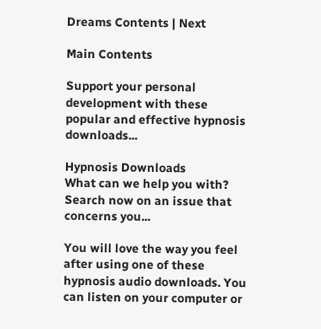Dreams Contents | Next

Main Contents

Support your personal development with these popular and effective hypnosis downloads...

Hypnosis Downloads
What can we help you with?
Search now on an issue that concerns you...

You will love the way you feel after using one of these hypnosis audio downloads. You can listen on your computer or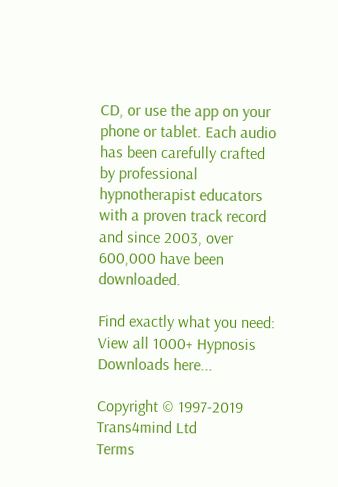CD, or use the app on your phone or tablet. Each audio has been carefully crafted by professional hypnotherapist educators with a proven track record and since 2003, over 600,000 have been downloaded.

Find exactly what you need:
View all 1000+ Hypnosis Downloads here...

Copyright © 1997-2019 Trans4mind Ltd
Terms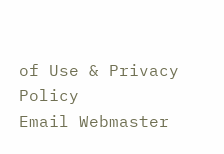of Use & Privacy Policy       Email Webmaster